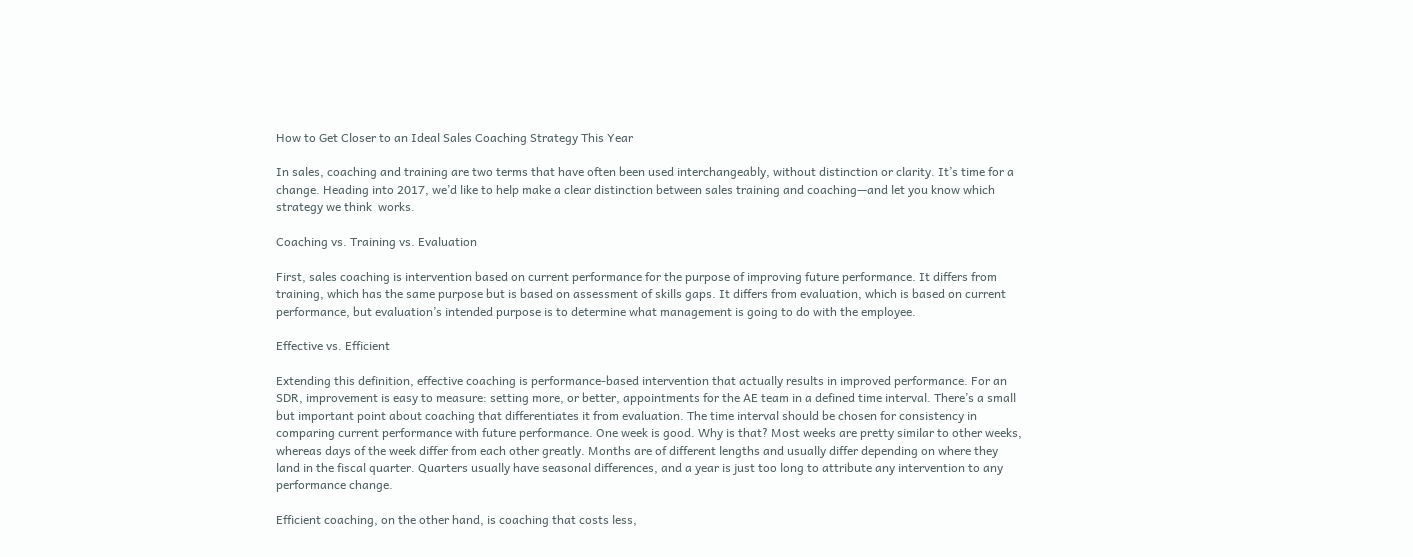How to Get Closer to an Ideal Sales Coaching Strategy This Year

In sales, coaching and training are two terms that have often been used interchangeably, without distinction or clarity. It’s time for a change. Heading into 2017, we’d like to help make a clear distinction between sales training and coaching—and let you know which strategy we think  works.

Coaching vs. Training vs. Evaluation

First, sales coaching is intervention based on current performance for the purpose of improving future performance. It differs from training, which has the same purpose but is based on assessment of skills gaps. It differs from evaluation, which is based on current performance, but evaluation’s intended purpose is to determine what management is going to do with the employee.

Effective vs. Efficient

Extending this definition, effective coaching is performance-based intervention that actually results in improved performance. For an SDR, improvement is easy to measure: setting more, or better, appointments for the AE team in a defined time interval. There’s a small but important point about coaching that differentiates it from evaluation. The time interval should be chosen for consistency in comparing current performance with future performance. One week is good. Why is that? Most weeks are pretty similar to other weeks, whereas days of the week differ from each other greatly. Months are of different lengths and usually differ depending on where they land in the fiscal quarter. Quarters usually have seasonal differences, and a year is just too long to attribute any intervention to any performance change.

Efficient coaching, on the other hand, is coaching that costs less,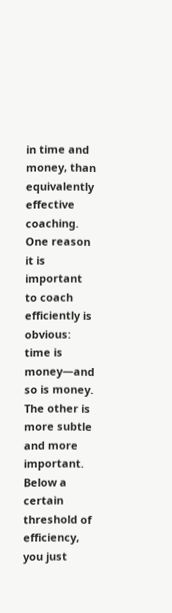in time and money, than equivalently effective coaching. One reason it is important to coach efficiently is obvious: time is money—and so is money. The other is more subtle and more important. Below a certain threshold of efficiency, you just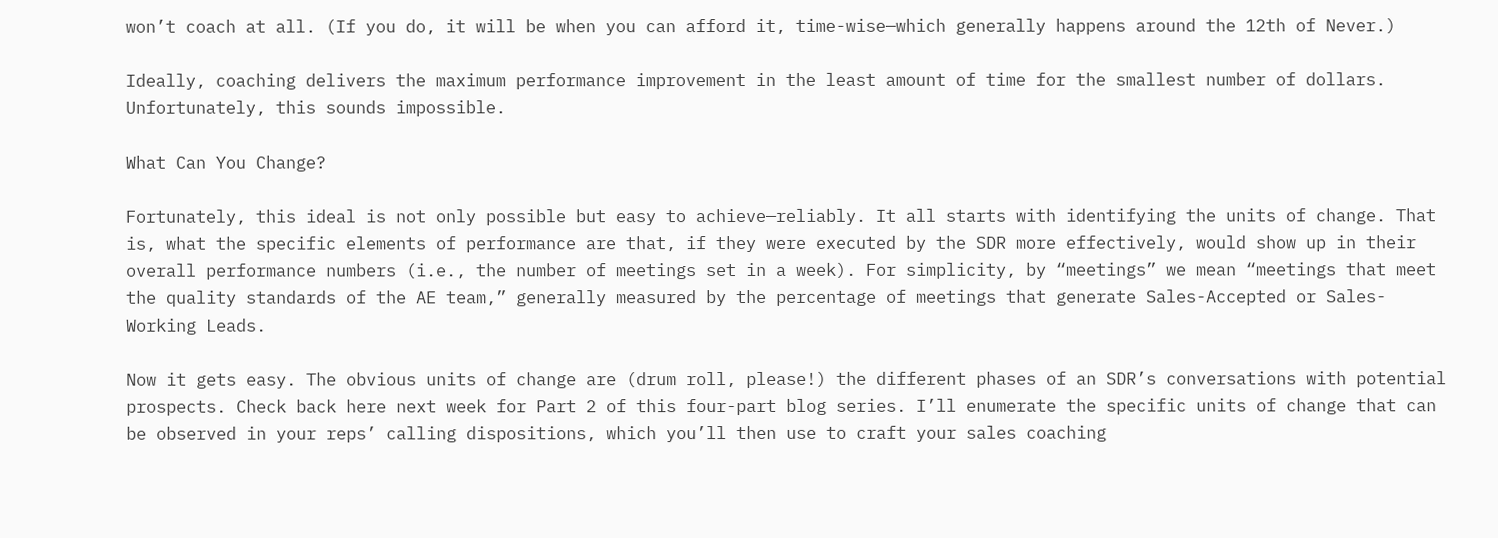won’t coach at all. (If you do, it will be when you can afford it, time-wise—which generally happens around the 12th of Never.)

Ideally, coaching delivers the maximum performance improvement in the least amount of time for the smallest number of dollars. Unfortunately, this sounds impossible.

What Can You Change?

Fortunately, this ideal is not only possible but easy to achieve—reliably. It all starts with identifying the units of change. That is, what the specific elements of performance are that, if they were executed by the SDR more effectively, would show up in their overall performance numbers (i.e., the number of meetings set in a week). For simplicity, by “meetings” we mean “meetings that meet the quality standards of the AE team,” generally measured by the percentage of meetings that generate Sales-Accepted or Sales-Working Leads.

Now it gets easy. The obvious units of change are (drum roll, please!) the different phases of an SDR’s conversations with potential prospects. Check back here next week for Part 2 of this four-part blog series. I’ll enumerate the specific units of change that can be observed in your reps’ calling dispositions, which you’ll then use to craft your sales coaching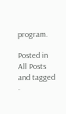program.

Posted in All Posts and tagged .